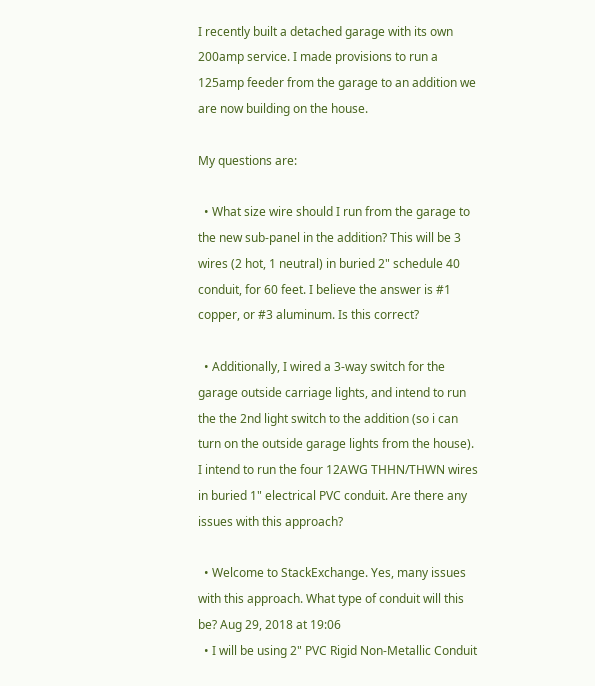I recently built a detached garage with its own 200amp service. I made provisions to run a 125amp feeder from the garage to an addition we are now building on the house.

My questions are:

  • What size wire should I run from the garage to the new sub-panel in the addition? This will be 3 wires (2 hot, 1 neutral) in buried 2" schedule 40 conduit, for 60 feet. I believe the answer is #1 copper, or #3 aluminum. Is this correct?

  • Additionally, I wired a 3-way switch for the garage outside carriage lights, and intend to run the the 2nd light switch to the addition (so i can turn on the outside garage lights from the house). I intend to run the four 12AWG THHN/THWN wires in buried 1" electrical PVC conduit. Are there any issues with this approach?

  • Welcome to StackExchange. Yes, many issues with this approach. What type of conduit will this be? Aug 29, 2018 at 19:06
  • I will be using 2" PVC Rigid Non-Metallic Conduit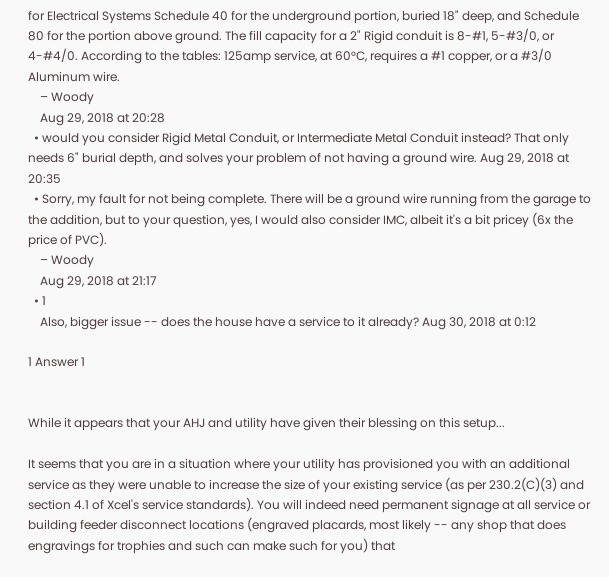for Electrical Systems Schedule 40 for the underground portion, buried 18" deep, and Schedule 80 for the portion above ground. The fill capacity for a 2" Rigid conduit is 8-#1, 5-#3/0, or 4-#4/0. According to the tables: 125amp service, at 60°C, requires a #1 copper, or a #3/0 Aluminum wire.
    – Woody
    Aug 29, 2018 at 20:28
  • would you consider Rigid Metal Conduit, or Intermediate Metal Conduit instead? That only needs 6" burial depth, and solves your problem of not having a ground wire. Aug 29, 2018 at 20:35
  • Sorry, my fault for not being complete. There will be a ground wire running from the garage to the addition, but to your question, yes, I would also consider IMC, albeit it's a bit pricey (6x the price of PVC).
    – Woody
    Aug 29, 2018 at 21:17
  • 1
    Also, bigger issue -- does the house have a service to it already? Aug 30, 2018 at 0:12

1 Answer 1


While it appears that your AHJ and utility have given their blessing on this setup...

It seems that you are in a situation where your utility has provisioned you with an additional service as they were unable to increase the size of your existing service (as per 230.2(C)(3) and section 4.1 of Xcel's service standards). You will indeed need permanent signage at all service or building feeder disconnect locations (engraved placards, most likely -- any shop that does engravings for trophies and such can make such for you) that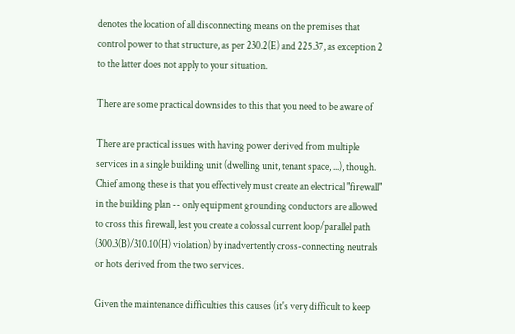denotes the location of all disconnecting means on the premises that control power to that structure, as per 230.2(E) and 225.37, as exception 2 to the latter does not apply to your situation.

There are some practical downsides to this that you need to be aware of

There are practical issues with having power derived from multiple services in a single building unit (dwelling unit, tenant space, ...), though. Chief among these is that you effectively must create an electrical "firewall" in the building plan -- only equipment grounding conductors are allowed to cross this firewall, lest you create a colossal current loop/parallel path (300.3(B)/310.10(H) violation) by inadvertently cross-connecting neutrals or hots derived from the two services.

Given the maintenance difficulties this causes (it's very difficult to keep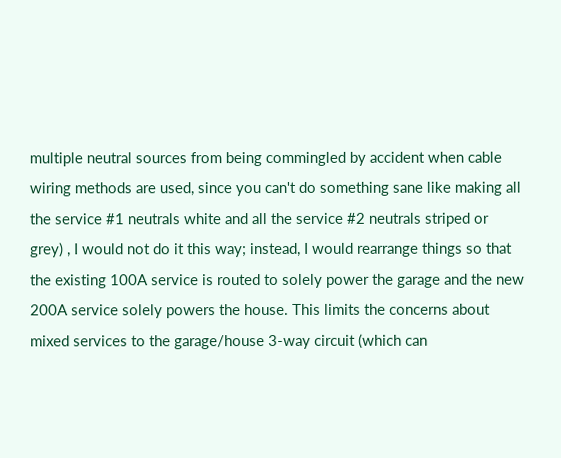multiple neutral sources from being commingled by accident when cable wiring methods are used, since you can't do something sane like making all the service #1 neutrals white and all the service #2 neutrals striped or grey) , I would not do it this way; instead, I would rearrange things so that the existing 100A service is routed to solely power the garage and the new 200A service solely powers the house. This limits the concerns about mixed services to the garage/house 3-way circuit (which can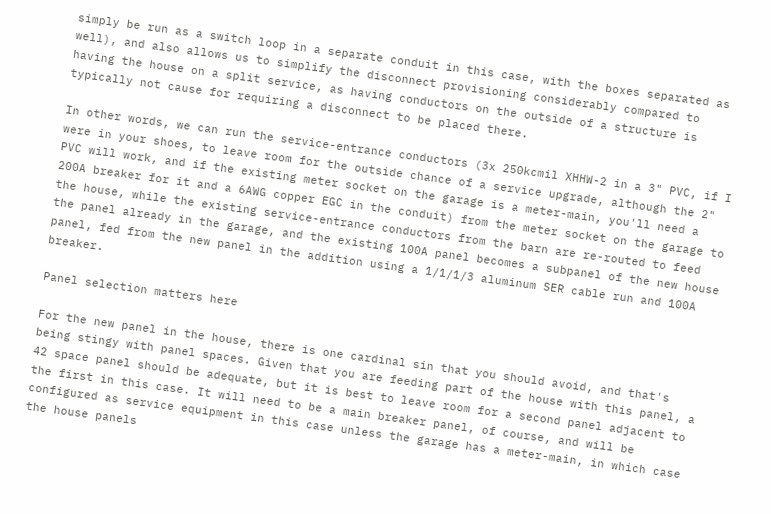simply be run as a switch loop in a separate conduit in this case, with the boxes separated as well), and also allows us to simplify the disconnect provisioning considerably compared to having the house on a split service, as having conductors on the outside of a structure is typically not cause for requiring a disconnect to be placed there.

In other words, we can run the service-entrance conductors (3x 250kcmil XHHW-2 in a 3" PVC, if I were in your shoes, to leave room for the outside chance of a service upgrade, although the 2" PVC will work, and if the existing meter socket on the garage is a meter-main, you'll need a 200A breaker for it and a 6AWG copper EGC in the conduit) from the meter socket on the garage to the house, while the existing service-entrance conductors from the barn are re-routed to feed the panel already in the garage, and the existing 100A panel becomes a subpanel of the new house panel, fed from the new panel in the addition using a 1/1/1/3 aluminum SER cable run and 100A breaker.

Panel selection matters here

For the new panel in the house, there is one cardinal sin that you should avoid, and that's being stingy with panel spaces. Given that you are feeding part of the house with this panel, a 42 space panel should be adequate, but it is best to leave room for a second panel adjacent to the first in this case. It will need to be a main breaker panel, of course, and will be configured as service equipment in this case unless the garage has a meter-main, in which case the house panels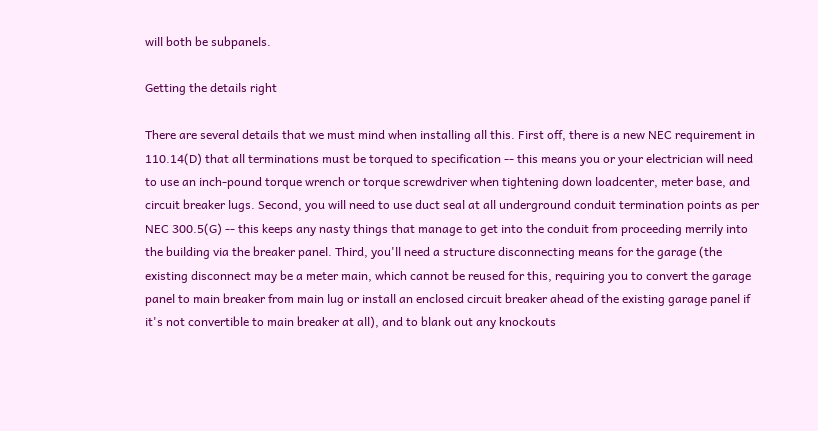will both be subpanels.

Getting the details right

There are several details that we must mind when installing all this. First off, there is a new NEC requirement in 110.14(D) that all terminations must be torqued to specification -- this means you or your electrician will need to use an inch-pound torque wrench or torque screwdriver when tightening down loadcenter, meter base, and circuit breaker lugs. Second, you will need to use duct seal at all underground conduit termination points as per NEC 300.5(G) -- this keeps any nasty things that manage to get into the conduit from proceeding merrily into the building via the breaker panel. Third, you'll need a structure disconnecting means for the garage (the existing disconnect may be a meter main, which cannot be reused for this, requiring you to convert the garage panel to main breaker from main lug or install an enclosed circuit breaker ahead of the existing garage panel if it's not convertible to main breaker at all), and to blank out any knockouts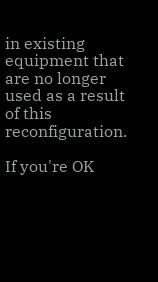in existing equipment that are no longer used as a result of this reconfiguration.

If you're OK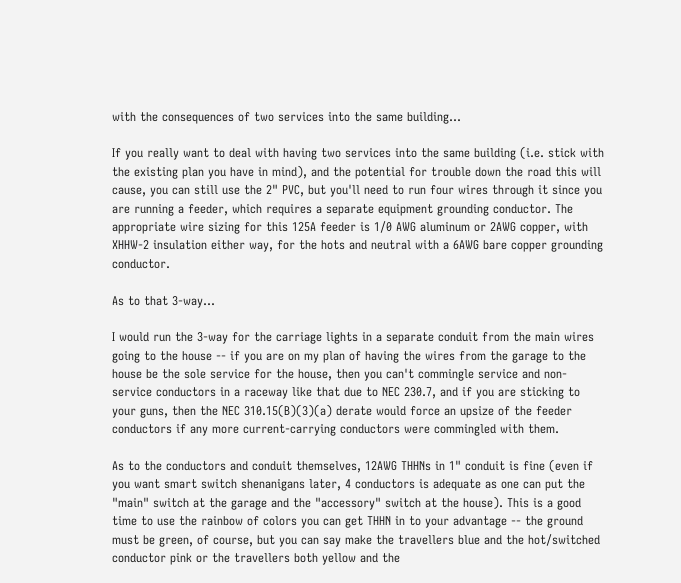with the consequences of two services into the same building...

If you really want to deal with having two services into the same building (i.e. stick with the existing plan you have in mind), and the potential for trouble down the road this will cause, you can still use the 2" PVC, but you'll need to run four wires through it since you are running a feeder, which requires a separate equipment grounding conductor. The appropriate wire sizing for this 125A feeder is 1/0 AWG aluminum or 2AWG copper, with XHHW-2 insulation either way, for the hots and neutral with a 6AWG bare copper grounding conductor.

As to that 3-way...

I would run the 3-way for the carriage lights in a separate conduit from the main wires going to the house -- if you are on my plan of having the wires from the garage to the house be the sole service for the house, then you can't commingle service and non-service conductors in a raceway like that due to NEC 230.7, and if you are sticking to your guns, then the NEC 310.15(B)(3)(a) derate would force an upsize of the feeder conductors if any more current-carrying conductors were commingled with them.

As to the conductors and conduit themselves, 12AWG THHNs in 1" conduit is fine (even if you want smart switch shenanigans later, 4 conductors is adequate as one can put the "main" switch at the garage and the "accessory" switch at the house). This is a good time to use the rainbow of colors you can get THHN in to your advantage -- the ground must be green, of course, but you can say make the travellers blue and the hot/switched conductor pink or the travellers both yellow and the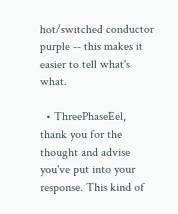hot/switched conductor purple -- this makes it easier to tell what's what.

  • ThreePhaseEel, thank you for the thought and advise you've put into your response. This kind of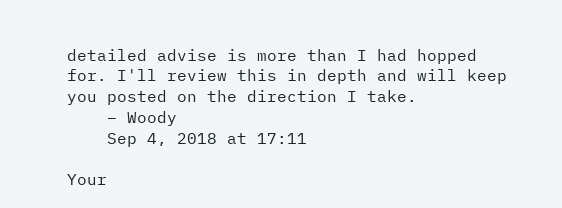detailed advise is more than I had hopped for. I'll review this in depth and will keep you posted on the direction I take.
    – Woody
    Sep 4, 2018 at 17:11

Your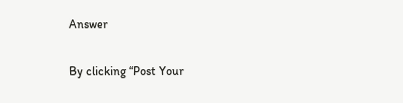Answer

By clicking “Post Your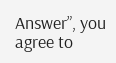Answer”, you agree to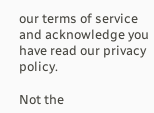our terms of service and acknowledge you have read our privacy policy.

Not the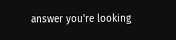answer you're looking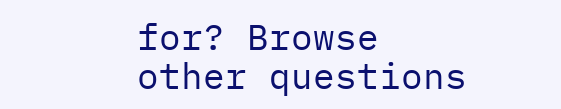for? Browse other questions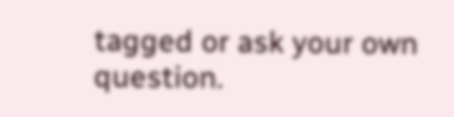tagged or ask your own question.